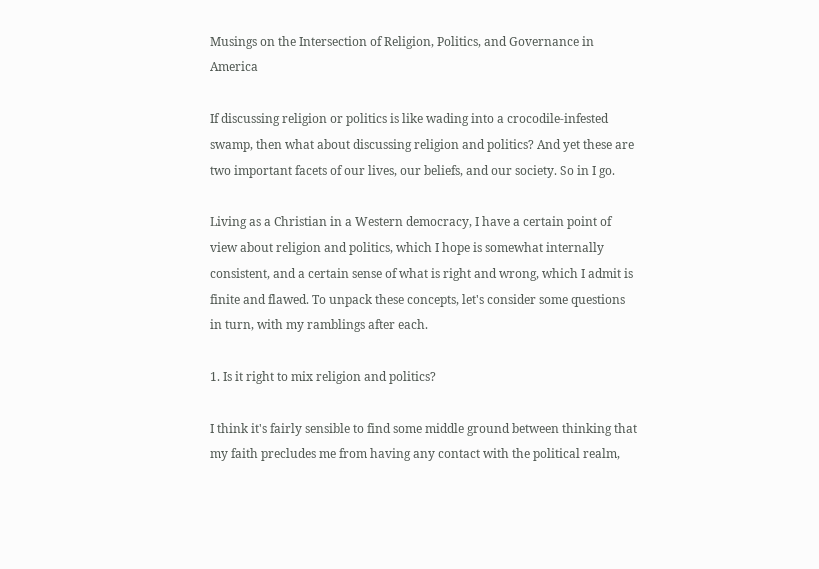Musings on the Intersection of Religion, Politics, and Governance in America

If discussing religion or politics is like wading into a crocodile-infested swamp, then what about discussing religion and politics? And yet these are two important facets of our lives, our beliefs, and our society. So in I go.

Living as a Christian in a Western democracy, I have a certain point of view about religion and politics, which I hope is somewhat internally consistent, and a certain sense of what is right and wrong, which I admit is finite and flawed. To unpack these concepts, let's consider some questions in turn, with my ramblings after each.

1. Is it right to mix religion and politics?

I think it's fairly sensible to find some middle ground between thinking that my faith precludes me from having any contact with the political realm,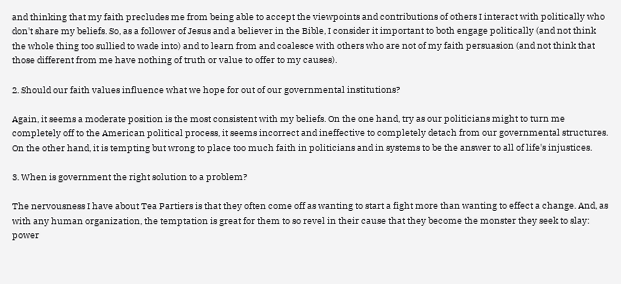and thinking that my faith precludes me from being able to accept the viewpoints and contributions of others I interact with politically who don't share my beliefs. So, as a follower of Jesus and a believer in the Bible, I consider it important to both engage politically (and not think the whole thing too sullied to wade into) and to learn from and coalesce with others who are not of my faith persuasion (and not think that those different from me have nothing of truth or value to offer to my causes).

2. Should our faith values influence what we hope for out of our governmental institutions?

Again, it seems a moderate position is the most consistent with my beliefs. On the one hand, try as our politicians might to turn me completely off to the American political process, it seems incorrect and ineffective to completely detach from our governmental structures. On the other hand, it is tempting but wrong to place too much faith in politicians and in systems to be the answer to all of life's injustices.

3. When is government the right solution to a problem?

The nervousness I have about Tea Partiers is that they often come off as wanting to start a fight more than wanting to effect a change. And, as with any human organization, the temptation is great for them to so revel in their cause that they become the monster they seek to slay: power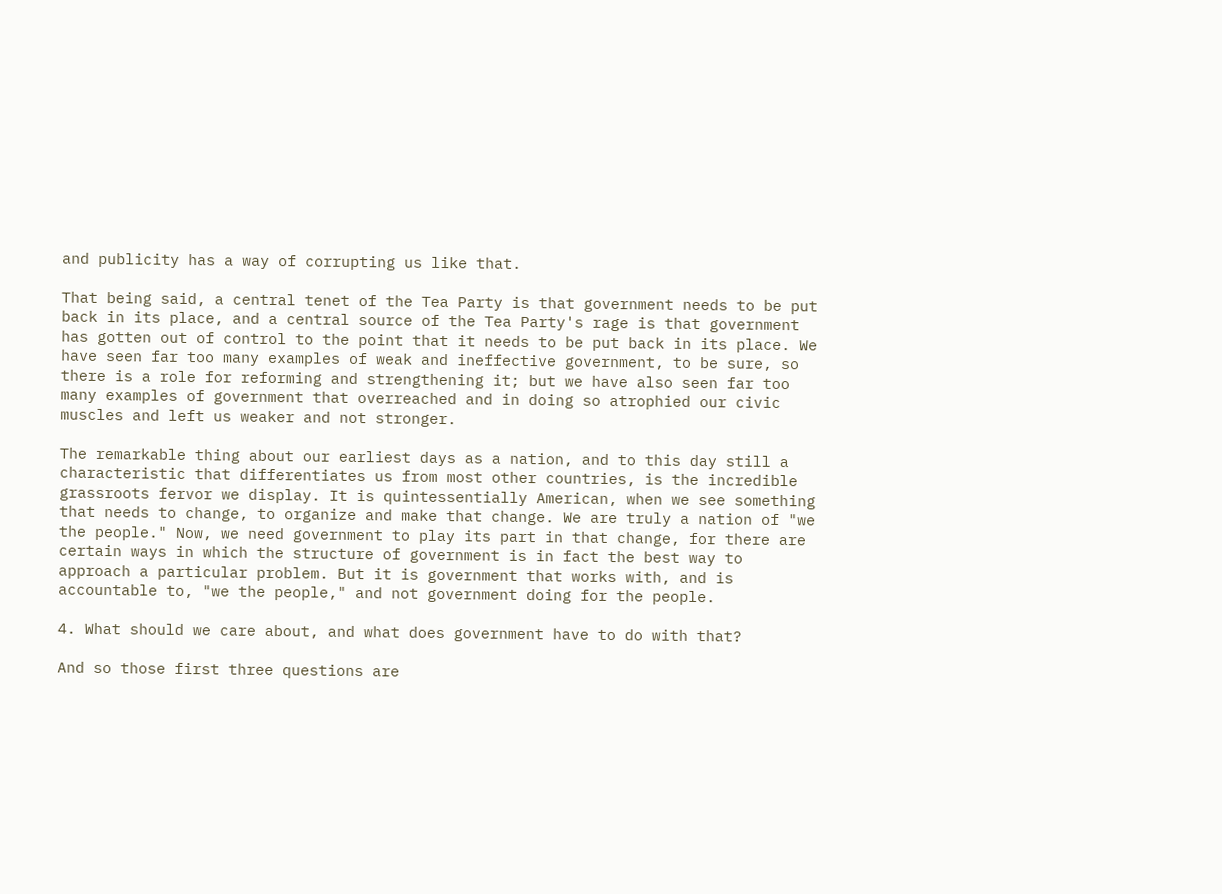and publicity has a way of corrupting us like that.

That being said, a central tenet of the Tea Party is that government needs to be put back in its place, and a central source of the Tea Party's rage is that government has gotten out of control to the point that it needs to be put back in its place. We have seen far too many examples of weak and ineffective government, to be sure, so there is a role for reforming and strengthening it; but we have also seen far too many examples of government that overreached and in doing so atrophied our civic muscles and left us weaker and not stronger.

The remarkable thing about our earliest days as a nation, and to this day still a characteristic that differentiates us from most other countries, is the incredible grassroots fervor we display. It is quintessentially American, when we see something that needs to change, to organize and make that change. We are truly a nation of "we the people." Now, we need government to play its part in that change, for there are certain ways in which the structure of government is in fact the best way to approach a particular problem. But it is government that works with, and is accountable to, "we the people," and not government doing for the people.

4. What should we care about, and what does government have to do with that?

And so those first three questions are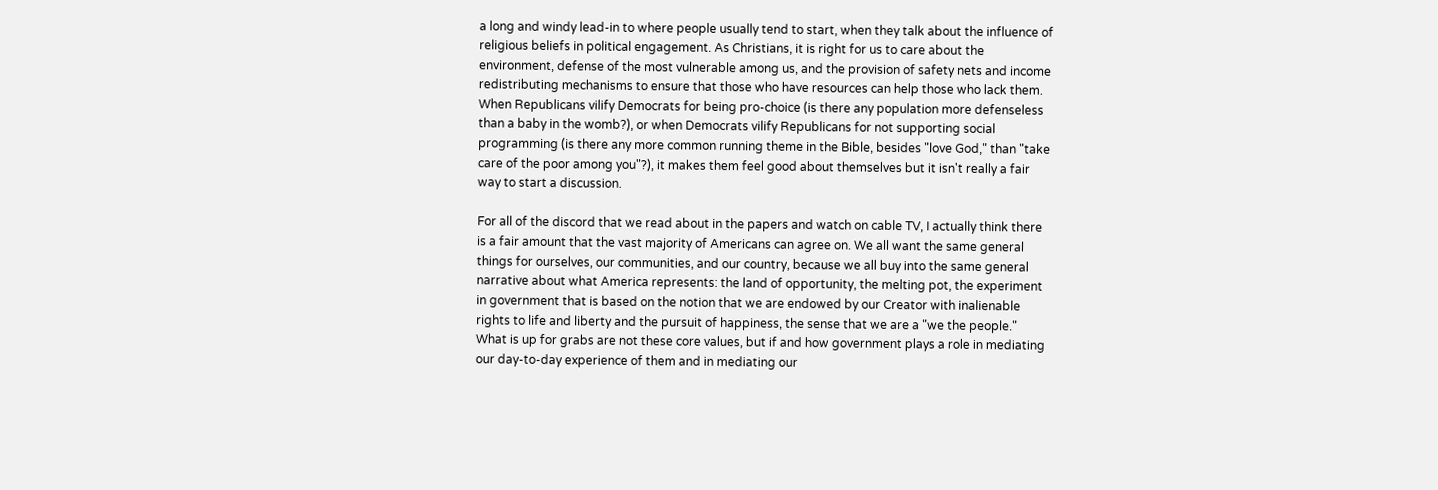a long and windy lead-in to where people usually tend to start, when they talk about the influence of religious beliefs in political engagement. As Christians, it is right for us to care about the environment, defense of the most vulnerable among us, and the provision of safety nets and income redistributing mechanisms to ensure that those who have resources can help those who lack them. When Republicans vilify Democrats for being pro-choice (is there any population more defenseless than a baby in the womb?), or when Democrats vilify Republicans for not supporting social programming (is there any more common running theme in the Bible, besides "love God," than "take care of the poor among you"?), it makes them feel good about themselves but it isn't really a fair way to start a discussion.

For all of the discord that we read about in the papers and watch on cable TV, I actually think there is a fair amount that the vast majority of Americans can agree on. We all want the same general things for ourselves, our communities, and our country, because we all buy into the same general narrative about what America represents: the land of opportunity, the melting pot, the experiment in government that is based on the notion that we are endowed by our Creator with inalienable rights to life and liberty and the pursuit of happiness, the sense that we are a "we the people." What is up for grabs are not these core values, but if and how government plays a role in mediating our day-to-day experience of them and in mediating our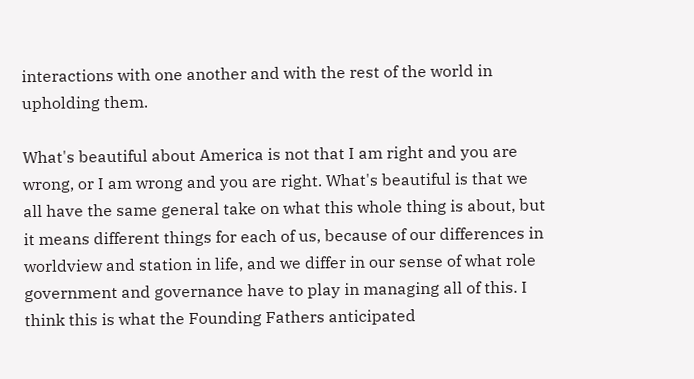interactions with one another and with the rest of the world in upholding them.

What's beautiful about America is not that I am right and you are wrong, or I am wrong and you are right. What's beautiful is that we all have the same general take on what this whole thing is about, but it means different things for each of us, because of our differences in worldview and station in life, and we differ in our sense of what role government and governance have to play in managing all of this. I think this is what the Founding Fathers anticipated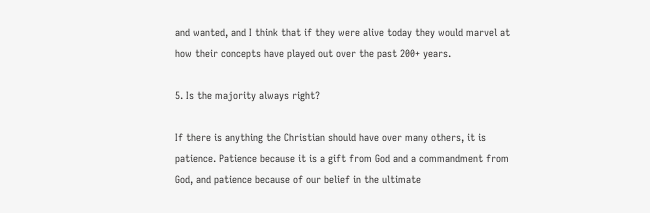and wanted, and I think that if they were alive today they would marvel at how their concepts have played out over the past 200+ years.

5. Is the majority always right?

If there is anything the Christian should have over many others, it is patience. Patience because it is a gift from God and a commandment from God, and patience because of our belief in the ultimate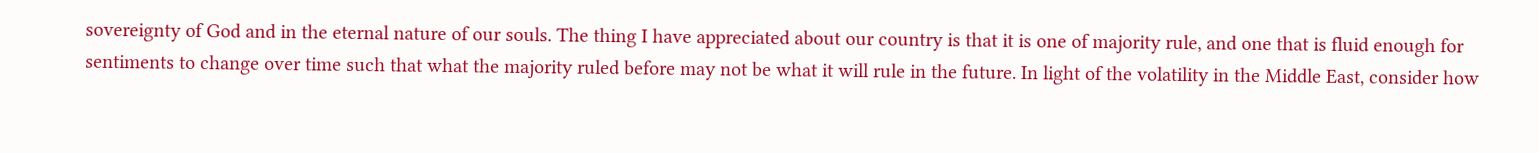sovereignty of God and in the eternal nature of our souls. The thing I have appreciated about our country is that it is one of majority rule, and one that is fluid enough for sentiments to change over time such that what the majority ruled before may not be what it will rule in the future. In light of the volatility in the Middle East, consider how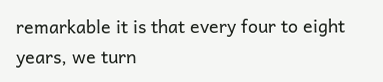remarkable it is that every four to eight years, we turn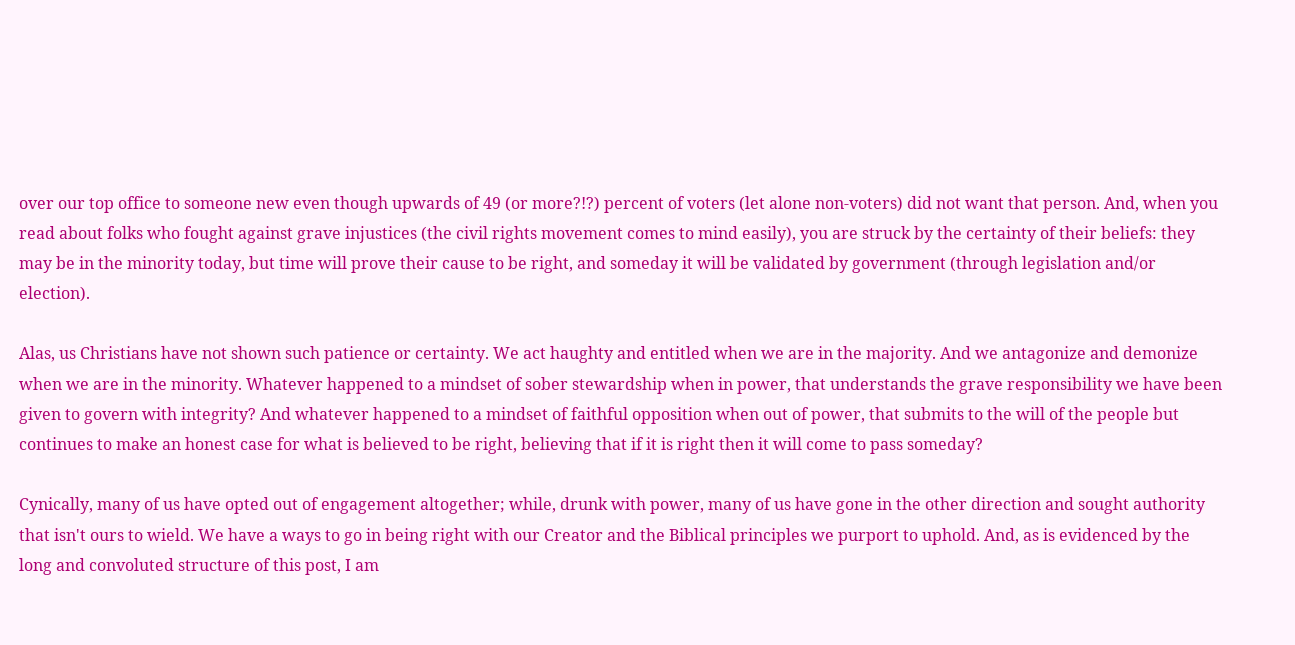over our top office to someone new even though upwards of 49 (or more?!?) percent of voters (let alone non-voters) did not want that person. And, when you read about folks who fought against grave injustices (the civil rights movement comes to mind easily), you are struck by the certainty of their beliefs: they may be in the minority today, but time will prove their cause to be right, and someday it will be validated by government (through legislation and/or election).

Alas, us Christians have not shown such patience or certainty. We act haughty and entitled when we are in the majority. And we antagonize and demonize when we are in the minority. Whatever happened to a mindset of sober stewardship when in power, that understands the grave responsibility we have been given to govern with integrity? And whatever happened to a mindset of faithful opposition when out of power, that submits to the will of the people but continues to make an honest case for what is believed to be right, believing that if it is right then it will come to pass someday?

Cynically, many of us have opted out of engagement altogether; while, drunk with power, many of us have gone in the other direction and sought authority that isn't ours to wield. We have a ways to go in being right with our Creator and the Biblical principles we purport to uphold. And, as is evidenced by the long and convoluted structure of this post, I am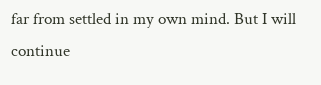far from settled in my own mind. But I will continue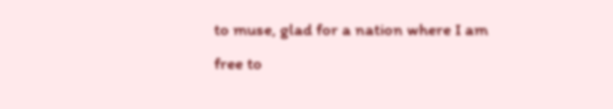to muse, glad for a nation where I am free to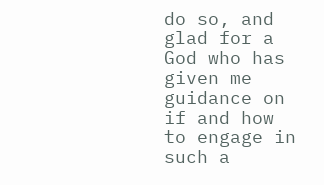do so, and glad for a God who has given me guidance on if and how to engage in such a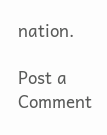nation.

Post a Comment